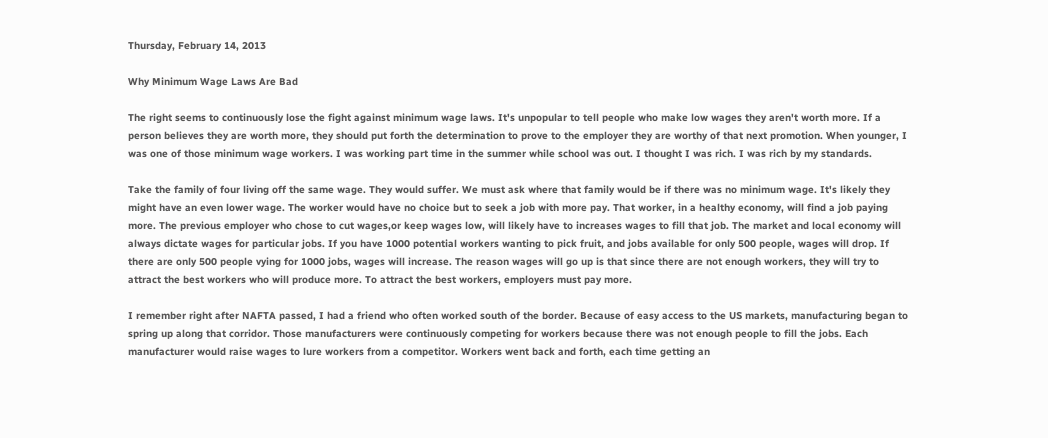Thursday, February 14, 2013

Why Minimum Wage Laws Are Bad

The right seems to continuously lose the fight against minimum wage laws. It's unpopular to tell people who make low wages they aren't worth more. If a person believes they are worth more, they should put forth the determination to prove to the employer they are worthy of that next promotion. When younger, I was one of those minimum wage workers. I was working part time in the summer while school was out. I thought I was rich. I was rich by my standards.

Take the family of four living off the same wage. They would suffer. We must ask where that family would be if there was no minimum wage. It's likely they might have an even lower wage. The worker would have no choice but to seek a job with more pay. That worker, in a healthy economy, will find a job paying more. The previous employer who chose to cut wages,or keep wages low, will likely have to increases wages to fill that job. The market and local economy will always dictate wages for particular jobs. If you have 1000 potential workers wanting to pick fruit, and jobs available for only 500 people, wages will drop. If there are only 500 people vying for 1000 jobs, wages will increase. The reason wages will go up is that since there are not enough workers, they will try to attract the best workers who will produce more. To attract the best workers, employers must pay more.

I remember right after NAFTA passed, I had a friend who often worked south of the border. Because of easy access to the US markets, manufacturing began to spring up along that corridor. Those manufacturers were continuously competing for workers because there was not enough people to fill the jobs. Each manufacturer would raise wages to lure workers from a competitor. Workers went back and forth, each time getting an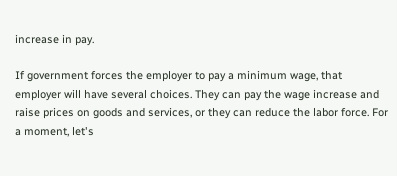increase in pay.

If government forces the employer to pay a minimum wage, that employer will have several choices. They can pay the wage increase and raise prices on goods and services, or they can reduce the labor force. For a moment, let's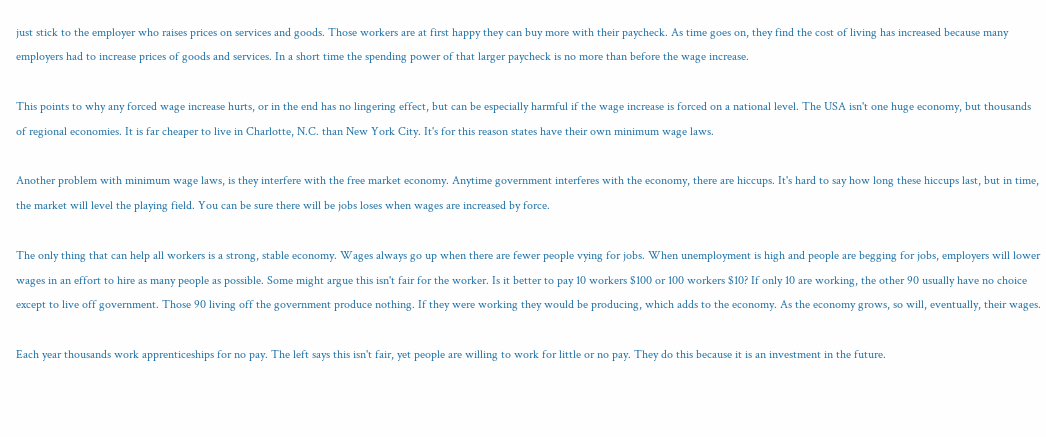just stick to the employer who raises prices on services and goods. Those workers are at first happy they can buy more with their paycheck. As time goes on, they find the cost of living has increased because many employers had to increase prices of goods and services. In a short time the spending power of that larger paycheck is no more than before the wage increase.

This points to why any forced wage increase hurts, or in the end has no lingering effect, but can be especially harmful if the wage increase is forced on a national level. The USA isn't one huge economy, but thousands of regional economies. It is far cheaper to live in Charlotte, N.C. than New York City. It's for this reason states have their own minimum wage laws.

Another problem with minimum wage laws, is they interfere with the free market economy. Anytime government interferes with the economy, there are hiccups. It's hard to say how long these hiccups last, but in time, the market will level the playing field. You can be sure there will be jobs loses when wages are increased by force.

The only thing that can help all workers is a strong, stable economy. Wages always go up when there are fewer people vying for jobs. When unemployment is high and people are begging for jobs, employers will lower wages in an effort to hire as many people as possible. Some might argue this isn't fair for the worker. Is it better to pay 10 workers $100 or 100 workers $10? If only 10 are working, the other 90 usually have no choice except to live off government. Those 90 living off the government produce nothing. If they were working they would be producing, which adds to the economy. As the economy grows, so will, eventually, their wages.

Each year thousands work apprenticeships for no pay. The left says this isn't fair, yet people are willing to work for little or no pay. They do this because it is an investment in the future.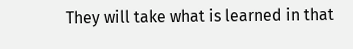They will take what is learned in that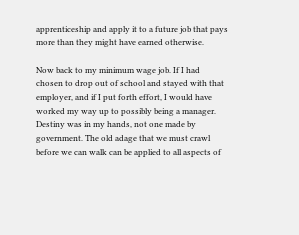apprenticeship and apply it to a future job that pays more than they might have earned otherwise.

Now back to my minimum wage job. If I had chosen to drop out of school and stayed with that employer, and if I put forth effort, I would have worked my way up to possibly being a manager. Destiny was in my hands, not one made by government. The old adage that we must crawl before we can walk can be applied to all aspects of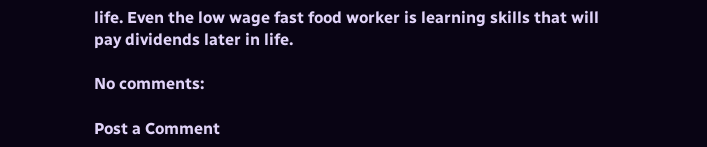life. Even the low wage fast food worker is learning skills that will pay dividends later in life.

No comments:

Post a Comment